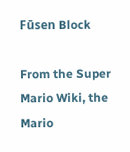Fūsen Block

From the Super Mario Wiki, the Mario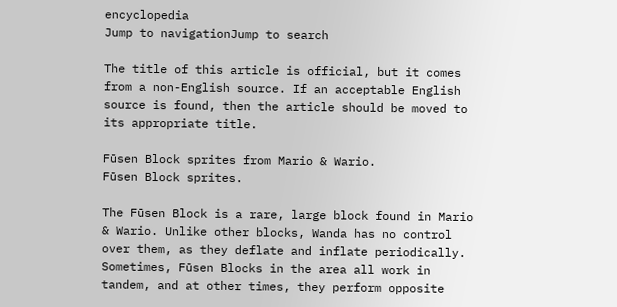encyclopedia
Jump to navigationJump to search

The title of this article is official, but it comes from a non-English source. If an acceptable English source is found, then the article should be moved to its appropriate title.

Fūsen Block sprites from Mario & Wario.
Fūsen Block sprites.

The Fūsen Block is a rare, large block found in Mario & Wario. Unlike other blocks, Wanda has no control over them, as they deflate and inflate periodically. Sometimes, Fūsen Blocks in the area all work in tandem, and at other times, they perform opposite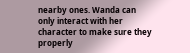nearby ones. Wanda can only interact with her character to make sure they properly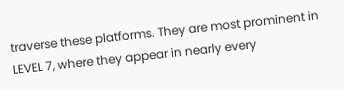traverse these platforms. They are most prominent in LEVEL 7, where they appear in nearly every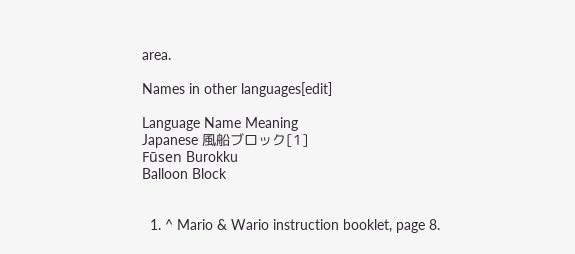area.

Names in other languages[edit]

Language Name Meaning
Japanese 風船ブロック[1]
Fūsen Burokku
Balloon Block


  1. ^ Mario & Wario instruction booklet, page 8.